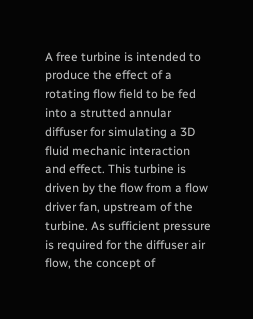A free turbine is intended to produce the effect of a rotating flow field to be fed into a strutted annular diffuser for simulating a 3D fluid mechanic interaction and effect. This turbine is driven by the flow from a flow driver fan, upstream of the turbine. As sufficient pressure is required for the diffuser air flow, the concept of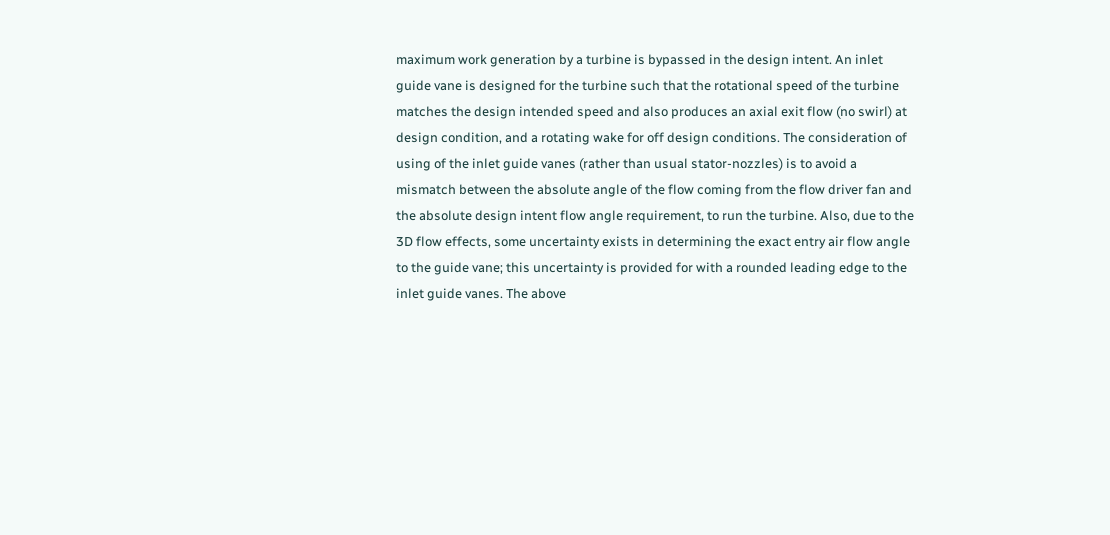maximum work generation by a turbine is bypassed in the design intent. An inlet guide vane is designed for the turbine such that the rotational speed of the turbine matches the design intended speed and also produces an axial exit flow (no swirl) at design condition, and a rotating wake for off design conditions. The consideration of using of the inlet guide vanes (rather than usual stator-nozzles) is to avoid a mismatch between the absolute angle of the flow coming from the flow driver fan and the absolute design intent flow angle requirement, to run the turbine. Also, due to the 3D flow effects, some uncertainty exists in determining the exact entry air flow angle to the guide vane; this uncertainty is provided for with a rounded leading edge to the inlet guide vanes. The above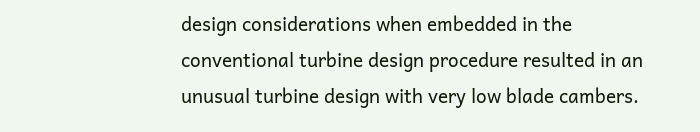design considerations when embedded in the conventional turbine design procedure resulted in an unusual turbine design with very low blade cambers.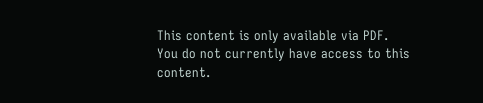This content is only available via PDF.
You do not currently have access to this content.